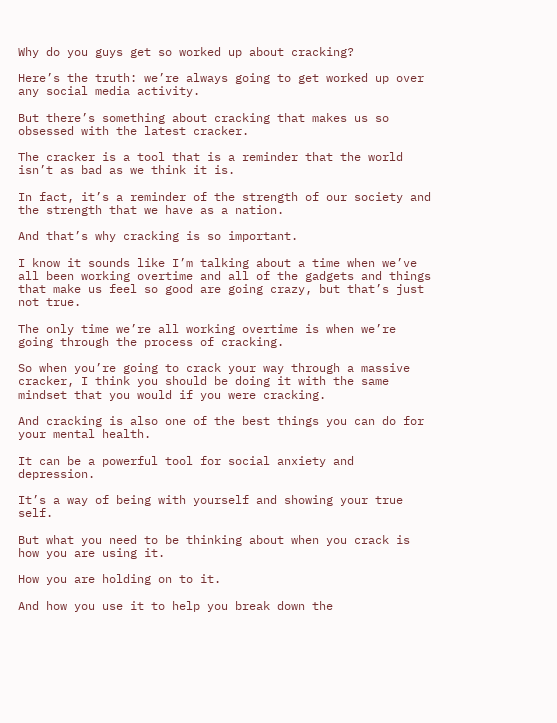Why do you guys get so worked up about cracking?

Here’s the truth: we’re always going to get worked up over any social media activity.

But there’s something about cracking that makes us so obsessed with the latest cracker.

The cracker is a tool that is a reminder that the world isn’t as bad as we think it is.

In fact, it’s a reminder of the strength of our society and the strength that we have as a nation.

And that’s why cracking is so important.

I know it sounds like I’m talking about a time when we’ve all been working overtime and all of the gadgets and things that make us feel so good are going crazy, but that’s just not true.

The only time we’re all working overtime is when we’re going through the process of cracking.

So when you’re going to crack your way through a massive cracker, I think you should be doing it with the same mindset that you would if you were cracking.

And cracking is also one of the best things you can do for your mental health.

It can be a powerful tool for social anxiety and depression.

It’s a way of being with yourself and showing your true self.

But what you need to be thinking about when you crack is how you are using it.

How you are holding on to it.

And how you use it to help you break down the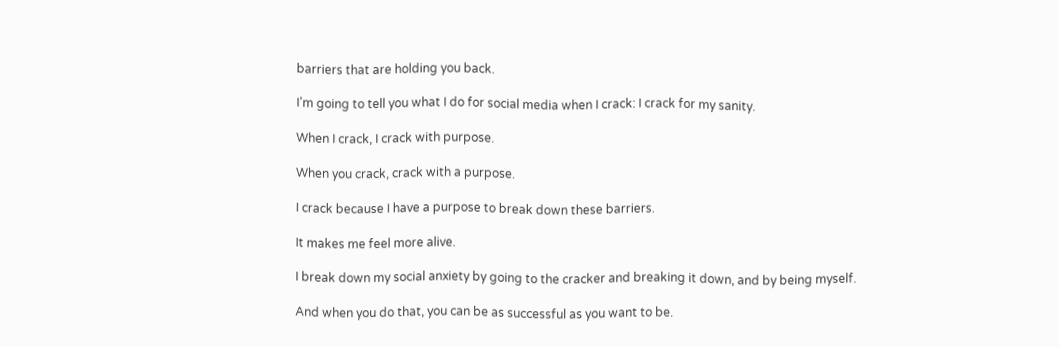barriers that are holding you back.

I’m going to tell you what I do for social media when I crack: I crack for my sanity.

When I crack, I crack with purpose.

When you crack, crack with a purpose.

I crack because I have a purpose to break down these barriers.

It makes me feel more alive.

I break down my social anxiety by going to the cracker and breaking it down, and by being myself.

And when you do that, you can be as successful as you want to be.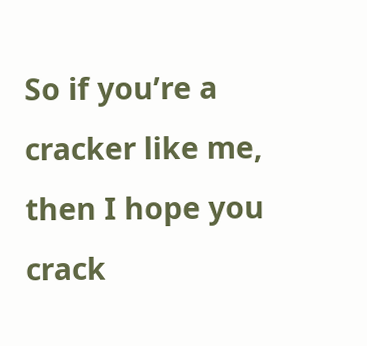So if you’re a cracker like me, then I hope you crack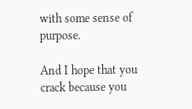with some sense of purpose.

And I hope that you crack because you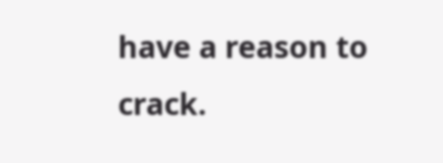have a reason to crack.